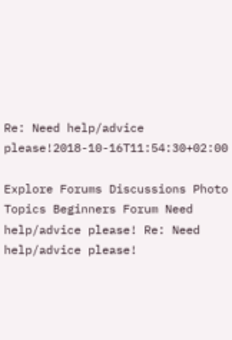Re: Need help/advice please!2018-10-16T11:54:30+02:00

Explore Forums Discussions Photo Topics Beginners Forum Need help/advice please! Re: Need help/advice please!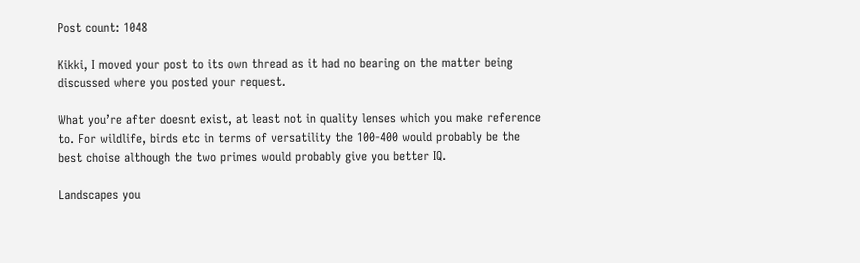Post count: 1048

Kikki, I moved your post to its own thread as it had no bearing on the matter being discussed where you posted your request.

What you’re after doesnt exist, at least not in quality lenses which you make reference to. For wildlife, birds etc in terms of versatility the 100-400 would probably be the best choise although the two primes would probably give you better IQ.

Landscapes you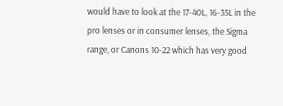would have to look at the 17-40L, 16-35L in the pro lenses or in consumer lenses, the Sigma range, or Canons 10-22 which has very good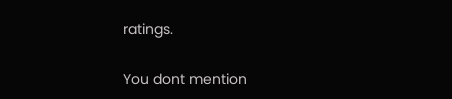ratings.

You dont mention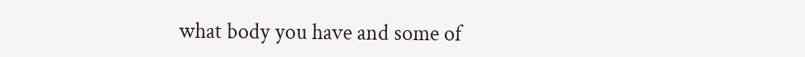what body you have and some of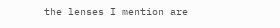the lenses I mention are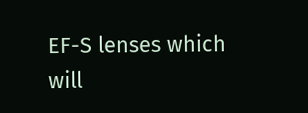EF-S lenses which will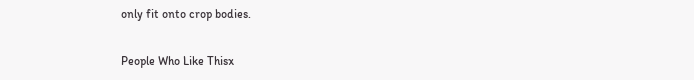only fit onto crop bodies.

People Who Like Thisx